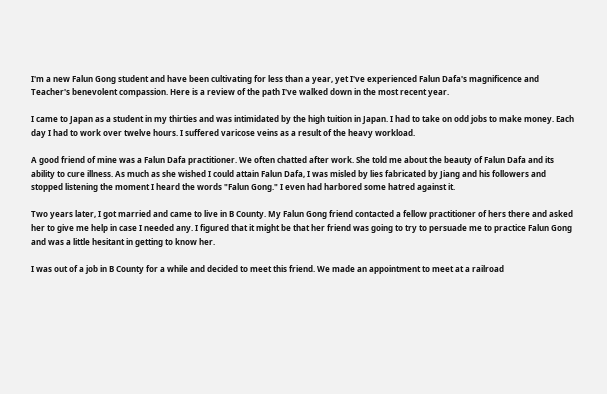I'm a new Falun Gong student and have been cultivating for less than a year, yet I've experienced Falun Dafa's magnificence and Teacher's benevolent compassion. Here is a review of the path I've walked down in the most recent year.

I came to Japan as a student in my thirties and was intimidated by the high tuition in Japan. I had to take on odd jobs to make money. Each day I had to work over twelve hours. I suffered varicose veins as a result of the heavy workload.

A good friend of mine was a Falun Dafa practitioner. We often chatted after work. She told me about the beauty of Falun Dafa and its ability to cure illness. As much as she wished I could attain Falun Dafa, I was misled by lies fabricated by Jiang and his followers and stopped listening the moment I heard the words "Falun Gong." I even had harbored some hatred against it.

Two years later, I got married and came to live in B County. My Falun Gong friend contacted a fellow practitioner of hers there and asked her to give me help in case I needed any. I figured that it might be that her friend was going to try to persuade me to practice Falun Gong and was a little hesitant in getting to know her.

I was out of a job in B County for a while and decided to meet this friend. We made an appointment to meet at a railroad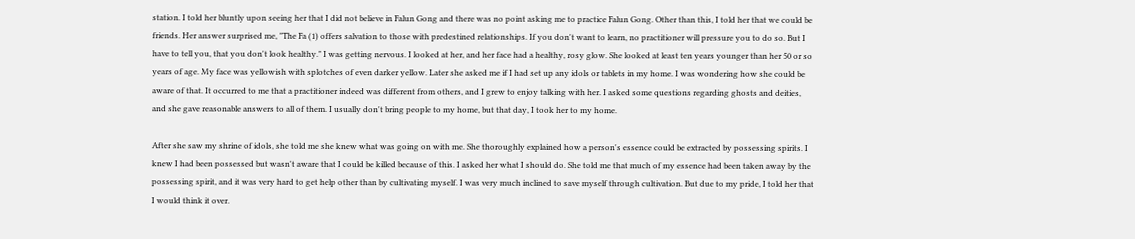station. I told her bluntly upon seeing her that I did not believe in Falun Gong and there was no point asking me to practice Falun Gong. Other than this, I told her that we could be friends. Her answer surprised me, "The Fa (1) offers salvation to those with predestined relationships. If you don't want to learn, no practitioner will pressure you to do so. But I have to tell you, that you don't look healthy." I was getting nervous. I looked at her, and her face had a healthy, rosy glow. She looked at least ten years younger than her 50 or so years of age. My face was yellowish with splotches of even darker yellow. Later she asked me if I had set up any idols or tablets in my home. I was wondering how she could be aware of that. It occurred to me that a practitioner indeed was different from others, and I grew to enjoy talking with her. I asked some questions regarding ghosts and deities, and she gave reasonable answers to all of them. I usually don't bring people to my home, but that day, I took her to my home.

After she saw my shrine of idols, she told me she knew what was going on with me. She thoroughly explained how a person's essence could be extracted by possessing spirits. I knew I had been possessed but wasn't aware that I could be killed because of this. I asked her what I should do. She told me that much of my essence had been taken away by the possessing spirit, and it was very hard to get help other than by cultivating myself. I was very much inclined to save myself through cultivation. But due to my pride, I told her that I would think it over.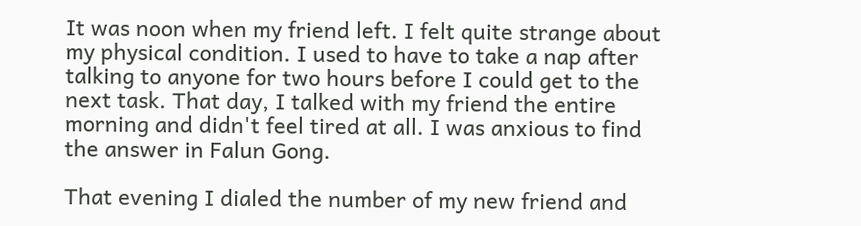It was noon when my friend left. I felt quite strange about my physical condition. I used to have to take a nap after talking to anyone for two hours before I could get to the next task. That day, I talked with my friend the entire morning and didn't feel tired at all. I was anxious to find the answer in Falun Gong.

That evening I dialed the number of my new friend and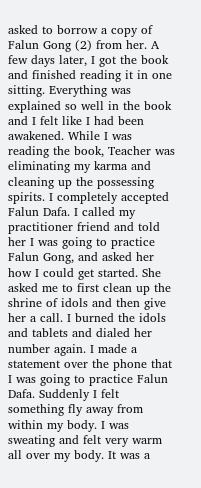asked to borrow a copy of Falun Gong (2) from her. A few days later, I got the book and finished reading it in one sitting. Everything was explained so well in the book and I felt like I had been awakened. While I was reading the book, Teacher was eliminating my karma and cleaning up the possessing spirits. I completely accepted Falun Dafa. I called my practitioner friend and told her I was going to practice Falun Gong, and asked her how I could get started. She asked me to first clean up the shrine of idols and then give her a call. I burned the idols and tablets and dialed her number again. I made a statement over the phone that I was going to practice Falun Dafa. Suddenly I felt something fly away from within my body. I was sweating and felt very warm all over my body. It was a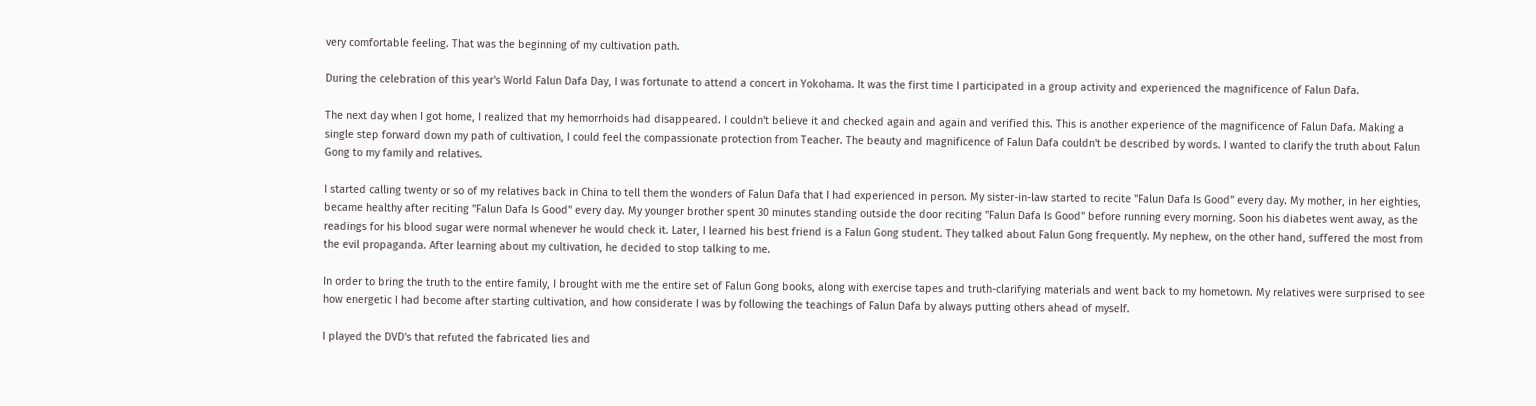very comfortable feeling. That was the beginning of my cultivation path.

During the celebration of this year's World Falun Dafa Day, I was fortunate to attend a concert in Yokohama. It was the first time I participated in a group activity and experienced the magnificence of Falun Dafa.

The next day when I got home, I realized that my hemorrhoids had disappeared. I couldn't believe it and checked again and again and verified this. This is another experience of the magnificence of Falun Dafa. Making a single step forward down my path of cultivation, I could feel the compassionate protection from Teacher. The beauty and magnificence of Falun Dafa couldn't be described by words. I wanted to clarify the truth about Falun Gong to my family and relatives.

I started calling twenty or so of my relatives back in China to tell them the wonders of Falun Dafa that I had experienced in person. My sister-in-law started to recite "Falun Dafa Is Good" every day. My mother, in her eighties, became healthy after reciting "Falun Dafa Is Good" every day. My younger brother spent 30 minutes standing outside the door reciting "Falun Dafa Is Good" before running every morning. Soon his diabetes went away, as the readings for his blood sugar were normal whenever he would check it. Later, I learned his best friend is a Falun Gong student. They talked about Falun Gong frequently. My nephew, on the other hand, suffered the most from the evil propaganda. After learning about my cultivation, he decided to stop talking to me.

In order to bring the truth to the entire family, I brought with me the entire set of Falun Gong books, along with exercise tapes and truth-clarifying materials and went back to my hometown. My relatives were surprised to see how energetic I had become after starting cultivation, and how considerate I was by following the teachings of Falun Dafa by always putting others ahead of myself.

I played the DVD's that refuted the fabricated lies and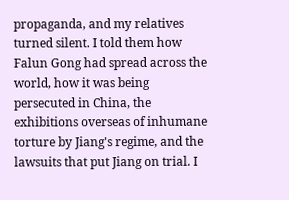propaganda, and my relatives turned silent. I told them how Falun Gong had spread across the world, how it was being persecuted in China, the exhibitions overseas of inhumane torture by Jiang's regime, and the lawsuits that put Jiang on trial. I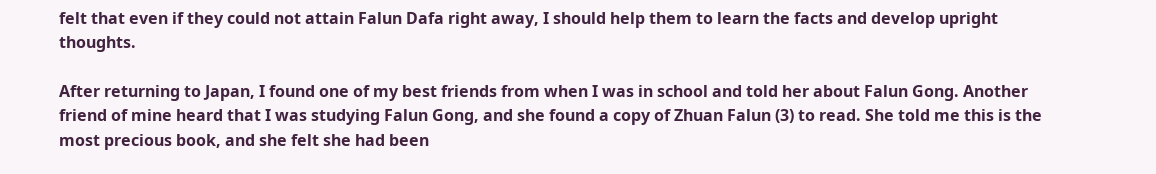felt that even if they could not attain Falun Dafa right away, I should help them to learn the facts and develop upright thoughts.

After returning to Japan, I found one of my best friends from when I was in school and told her about Falun Gong. Another friend of mine heard that I was studying Falun Gong, and she found a copy of Zhuan Falun (3) to read. She told me this is the most precious book, and she felt she had been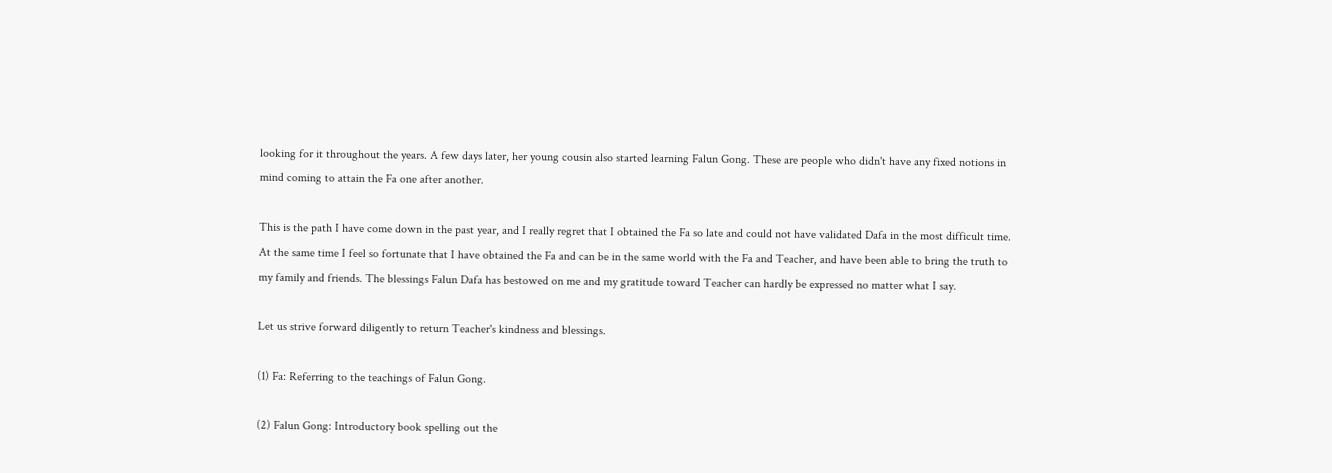looking for it throughout the years. A few days later, her young cousin also started learning Falun Gong. These are people who didn't have any fixed notions in mind coming to attain the Fa one after another.

This is the path I have come down in the past year, and I really regret that I obtained the Fa so late and could not have validated Dafa in the most difficult time. At the same time I feel so fortunate that I have obtained the Fa and can be in the same world with the Fa and Teacher, and have been able to bring the truth to my family and friends. The blessings Falun Dafa has bestowed on me and my gratitude toward Teacher can hardly be expressed no matter what I say.

Let us strive forward diligently to return Teacher's kindness and blessings.

(1) Fa: Referring to the teachings of Falun Gong.

(2) Falun Gong: Introductory book spelling out the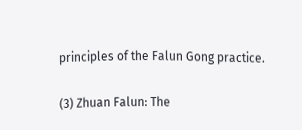principles of the Falun Gong practice.

(3) Zhuan Falun: The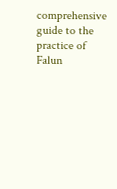comprehensive guide to the practice of Falun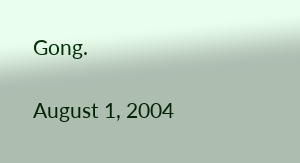Gong.

August 1, 2004